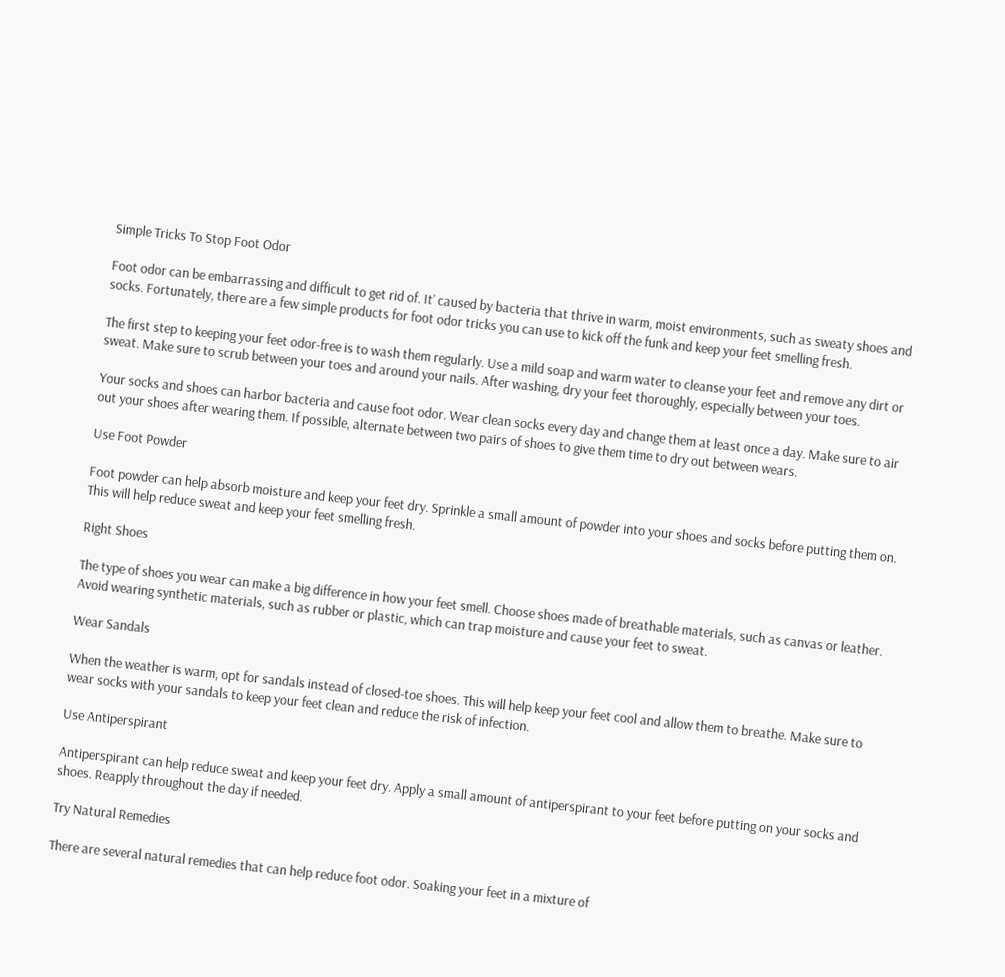Simple Tricks To Stop Foot Odor

Foot odor can be embarrassing and difficult to get rid of. It’ caused by bacteria that thrive in warm, moist environments, such as sweaty shoes and socks. Fortunately, there are a few simple products for foot odor tricks you can use to kick off the funk and keep your feet smelling fresh.

The first step to keeping your feet odor-free is to wash them regularly. Use a mild soap and warm water to cleanse your feet and remove any dirt or sweat. Make sure to scrub between your toes and around your nails. After washing, dry your feet thoroughly, especially between your toes.

Your socks and shoes can harbor bacteria and cause foot odor. Wear clean socks every day and change them at least once a day. Make sure to air out your shoes after wearing them. If possible, alternate between two pairs of shoes to give them time to dry out between wears.

Use Foot Powder

Foot powder can help absorb moisture and keep your feet dry. Sprinkle a small amount of powder into your shoes and socks before putting them on. This will help reduce sweat and keep your feet smelling fresh.

Right Shoes

The type of shoes you wear can make a big difference in how your feet smell. Choose shoes made of breathable materials, such as canvas or leather. Avoid wearing synthetic materials, such as rubber or plastic, which can trap moisture and cause your feet to sweat.

Wear Sandals

When the weather is warm, opt for sandals instead of closed-toe shoes. This will help keep your feet cool and allow them to breathe. Make sure to wear socks with your sandals to keep your feet clean and reduce the risk of infection.

Use Antiperspirant

Antiperspirant can help reduce sweat and keep your feet dry. Apply a small amount of antiperspirant to your feet before putting on your socks and shoes. Reapply throughout the day if needed.

Try Natural Remedies

There are several natural remedies that can help reduce foot odor. Soaking your feet in a mixture of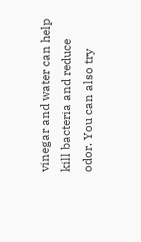vinegar and water can help kill bacteria and reduce odor. You can also try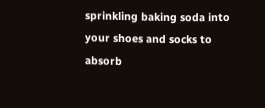sprinkling baking soda into your shoes and socks to absorb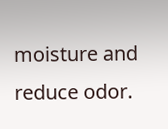moisture and reduce odor.